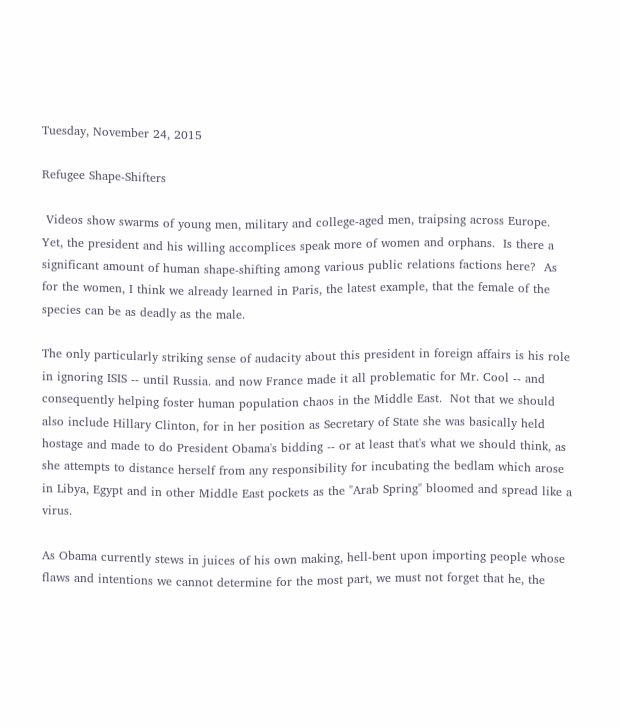Tuesday, November 24, 2015

Refugee Shape-Shifters

 Videos show swarms of young men, military and college-aged men, traipsing across Europe.  Yet, the president and his willing accomplices speak more of women and orphans.  Is there a significant amount of human shape-shifting among various public relations factions here?  As for the women, I think we already learned in Paris, the latest example, that the female of the species can be as deadly as the male.

The only particularly striking sense of audacity about this president in foreign affairs is his role in ignoring ISIS -- until Russia. and now France made it all problematic for Mr. Cool -- and consequently helping foster human population chaos in the Middle East.  Not that we should also include Hillary Clinton, for in her position as Secretary of State she was basically held hostage and made to do President Obama's bidding -- or at least that's what we should think, as she attempts to distance herself from any responsibility for incubating the bedlam which arose in Libya, Egypt and in other Middle East pockets as the "Arab Spring" bloomed and spread like a virus.

As Obama currently stews in juices of his own making, hell-bent upon importing people whose flaws and intentions we cannot determine for the most part, we must not forget that he, the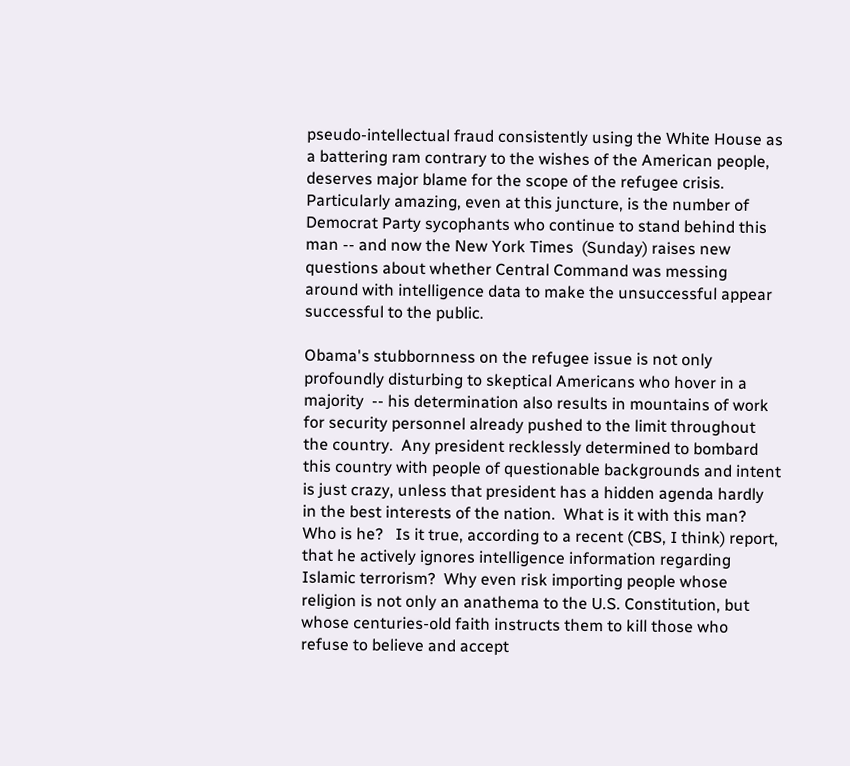pseudo-intellectual fraud consistently using the White House as a battering ram contrary to the wishes of the American people, deserves major blame for the scope of the refugee crisis.  Particularly amazing, even at this juncture, is the number of Democrat Party sycophants who continue to stand behind this man -- and now the New York Times  (Sunday) raises new questions about whether Central Command was messing around with intelligence data to make the unsuccessful appear successful to the public.

Obama's stubbornness on the refugee issue is not only profoundly disturbing to skeptical Americans who hover in a majority  -- his determination also results in mountains of work for security personnel already pushed to the limit throughout the country.  Any president recklessly determined to bombard this country with people of questionable backgrounds and intent is just crazy, unless that president has a hidden agenda hardly in the best interests of the nation.  What is it with this man?  Who is he?   Is it true, according to a recent (CBS, I think) report, that he actively ignores intelligence information regarding Islamic terrorism?  Why even risk importing people whose religion is not only an anathema to the U.S. Constitution, but whose centuries-old faith instructs them to kill those who refuse to believe and accept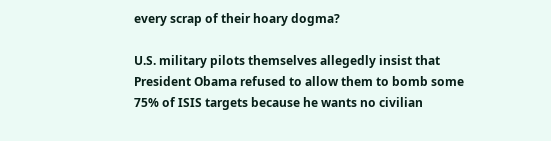every scrap of their hoary dogma?

U.S. military pilots themselves allegedly insist that President Obama refused to allow them to bomb some 75% of ISIS targets because he wants no civilian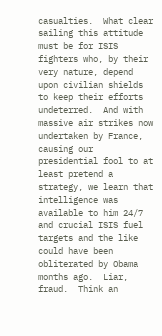casualties.  What clear sailing this attitude must be for ISIS fighters who, by their very nature, depend upon civilian shields to keep their efforts undeterred.  And with massive air strikes now undertaken by France, causing our presidential fool to at least pretend a strategy, we learn that intelligence was available to him 24/7 and crucial ISIS fuel targets and the like could have been obliterated by Obama months ago.  Liar, fraud.  Think an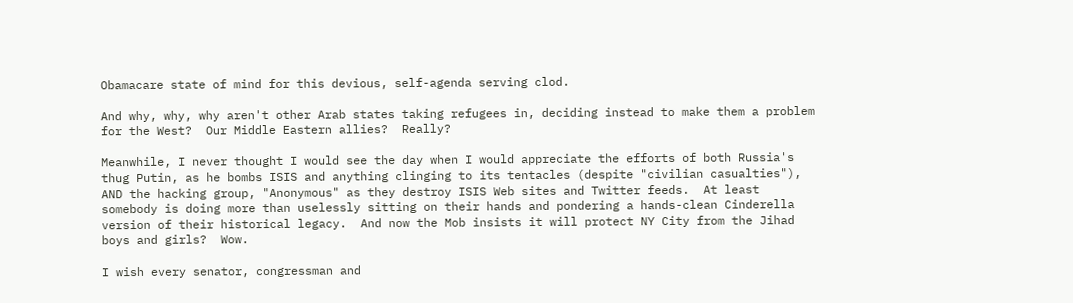Obamacare state of mind for this devious, self-agenda serving clod.

And why, why, why aren't other Arab states taking refugees in, deciding instead to make them a problem for the West?  Our Middle Eastern allies?  Really?

Meanwhile, I never thought I would see the day when I would appreciate the efforts of both Russia's thug Putin, as he bombs ISIS and anything clinging to its tentacles (despite "civilian casualties"), AND the hacking group, "Anonymous" as they destroy ISIS Web sites and Twitter feeds.  At least somebody is doing more than uselessly sitting on their hands and pondering a hands-clean Cinderella version of their historical legacy.  And now the Mob insists it will protect NY City from the Jihad boys and girls?  Wow.

I wish every senator, congressman and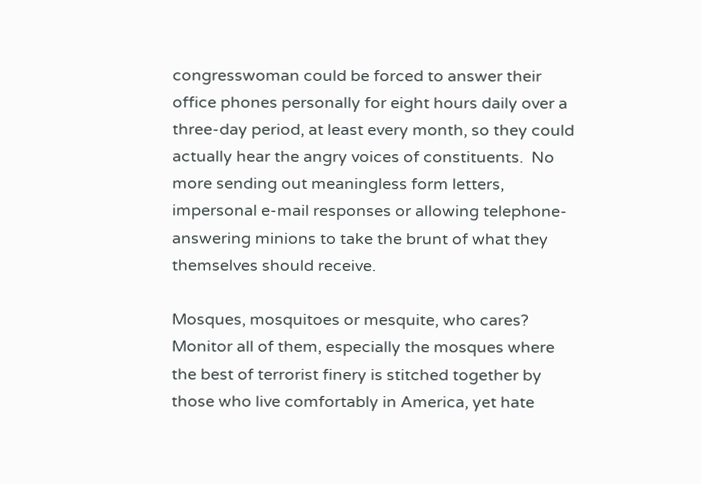congresswoman could be forced to answer their office phones personally for eight hours daily over a three-day period, at least every month, so they could actually hear the angry voices of constituents.  No more sending out meaningless form letters, impersonal e-mail responses or allowing telephone-answering minions to take the brunt of what they themselves should receive.

Mosques, mosquitoes or mesquite, who cares?  Monitor all of them, especially the mosques where the best of terrorist finery is stitched together by those who live comfortably in America, yet hate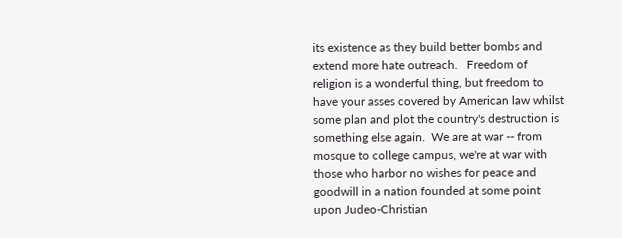its existence as they build better bombs and extend more hate outreach.   Freedom of religion is a wonderful thing, but freedom to have your asses covered by American law whilst some plan and plot the country's destruction is something else again.  We are at war -- from mosque to college campus, we're at war with those who harbor no wishes for peace and goodwill in a nation founded at some point upon Judeo-Christian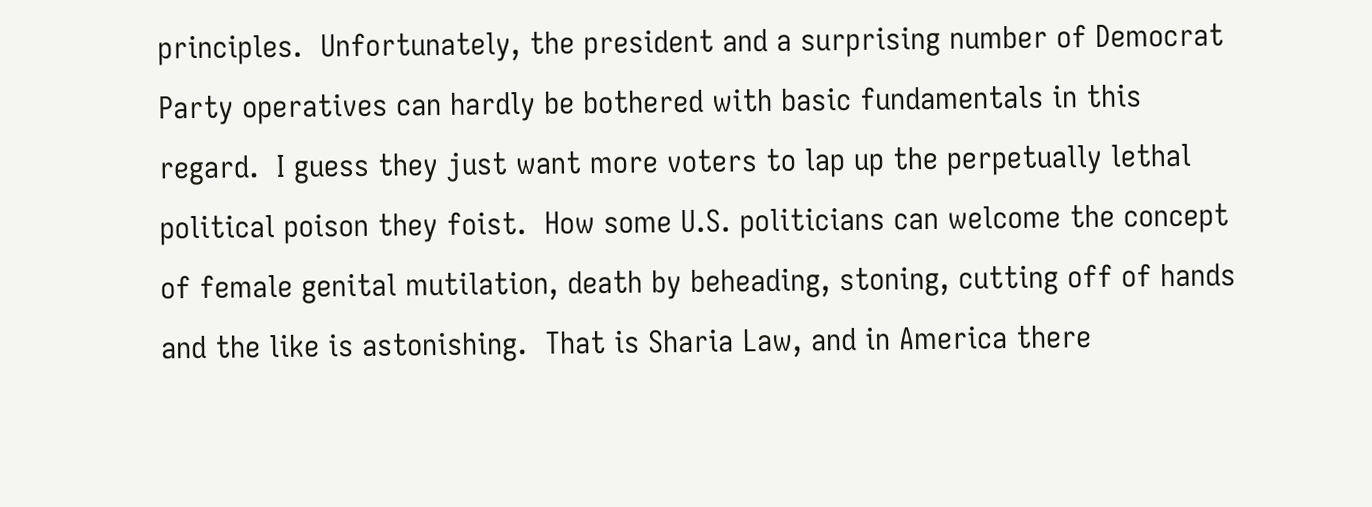principles.  Unfortunately, the president and a surprising number of Democrat Party operatives can hardly be bothered with basic fundamentals in this regard.  I guess they just want more voters to lap up the perpetually lethal political poison they foist.  How some U.S. politicians can welcome the concept of female genital mutilation, death by beheading, stoning, cutting off of hands and the like is astonishing.  That is Sharia Law, and in America there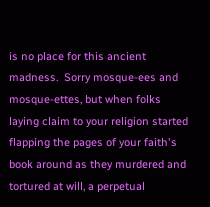is no place for this ancient madness.  Sorry mosque-ees and mosque-ettes, but when folks laying claim to your religion started flapping the pages of your faith's book around as they murdered and tortured at will, a perpetual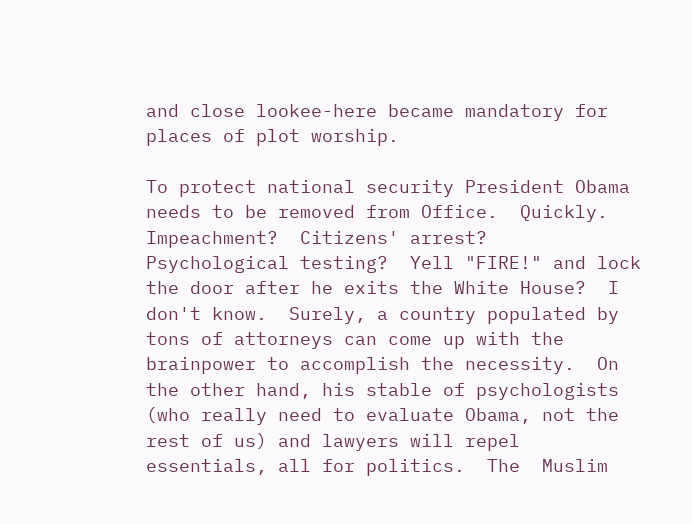and close lookee-here became mandatory for places of plot worship.

To protect national security President Obama needs to be removed from Office.  Quickly.  Impeachment?  Citizens' arrest?  Psychological testing?  Yell "FIRE!" and lock the door after he exits the White House?  I don't know.  Surely, a country populated by tons of attorneys can come up with the brainpower to accomplish the necessity.  On the other hand, his stable of psychologists (who really need to evaluate Obama, not the rest of us) and lawyers will repel essentials, all for politics.  The  Muslim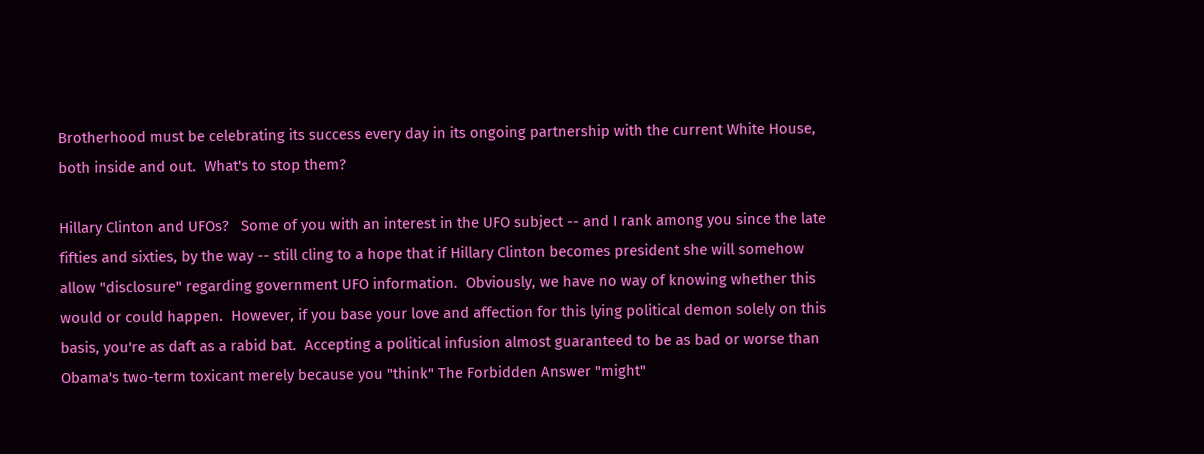Brotherhood must be celebrating its success every day in its ongoing partnership with the current White House, both inside and out.  What's to stop them?

Hillary Clinton and UFOs?   Some of you with an interest in the UFO subject -- and I rank among you since the late fifties and sixties, by the way -- still cling to a hope that if Hillary Clinton becomes president she will somehow allow "disclosure" regarding government UFO information.  Obviously, we have no way of knowing whether this would or could happen.  However, if you base your love and affection for this lying political demon solely on this basis, you're as daft as a rabid bat.  Accepting a political infusion almost guaranteed to be as bad or worse than Obama's two-term toxicant merely because you "think" The Forbidden Answer "might"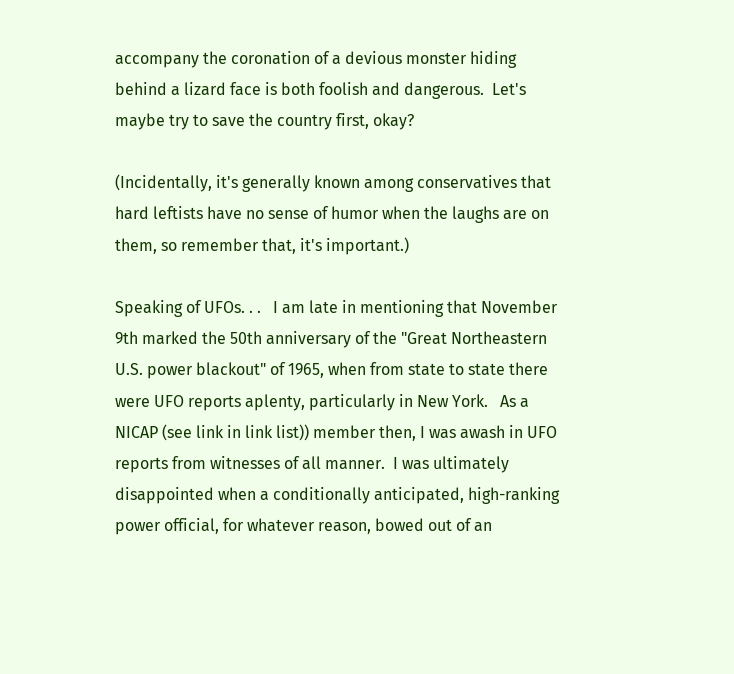accompany the coronation of a devious monster hiding behind a lizard face is both foolish and dangerous.  Let's maybe try to save the country first, okay?

(Incidentally, it's generally known among conservatives that hard leftists have no sense of humor when the laughs are on them, so remember that, it's important.)

Speaking of UFOs. . .   I am late in mentioning that November 9th marked the 50th anniversary of the "Great Northeastern U.S. power blackout" of 1965, when from state to state there were UFO reports aplenty, particularly in New York.   As a NICAP (see link in link list)) member then, I was awash in UFO reports from witnesses of all manner.  I was ultimately disappointed when a conditionally anticipated, high-ranking power official, for whatever reason, bowed out of an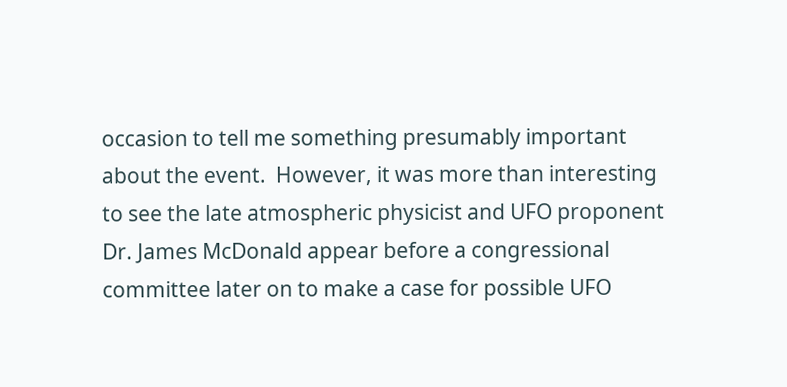occasion to tell me something presumably important about the event.  However, it was more than interesting to see the late atmospheric physicist and UFO proponent Dr. James McDonald appear before a congressional committee later on to make a case for possible UFO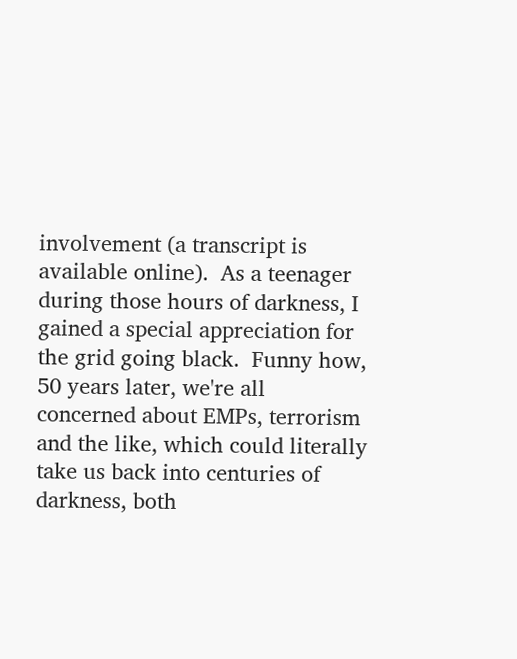involvement (a transcript is available online).  As a teenager during those hours of darkness, I gained a special appreciation for the grid going black.  Funny how, 50 years later, we're all concerned about EMPs, terrorism and the like, which could literally take us back into centuries of darkness, both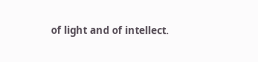of light and of intellect.